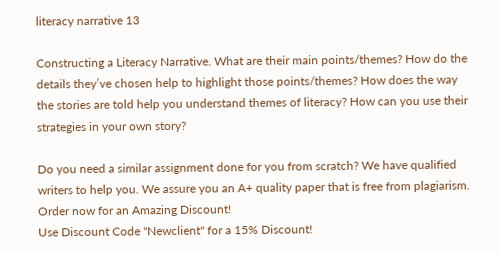literacy narrative 13

Constructing a Literacy Narrative. What are their main points/themes? How do the details they’ve chosen help to highlight those points/themes? How does the way the stories are told help you understand themes of literacy? How can you use their strategies in your own story?

Do you need a similar assignment done for you from scratch? We have qualified writers to help you. We assure you an A+ quality paper that is free from plagiarism. Order now for an Amazing Discount!
Use Discount Code "Newclient" for a 15% Discount!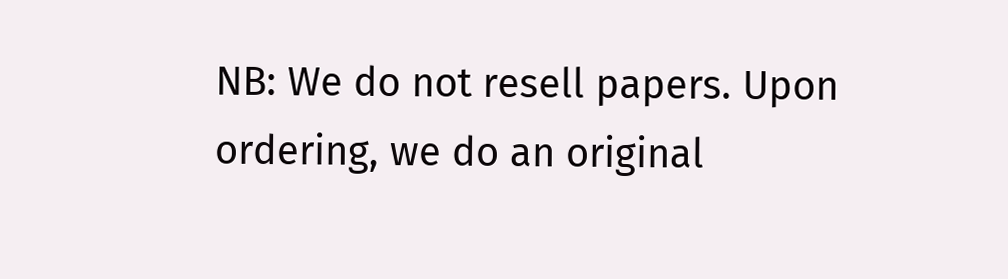NB: We do not resell papers. Upon ordering, we do an original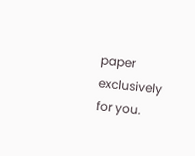paper exclusively for you.